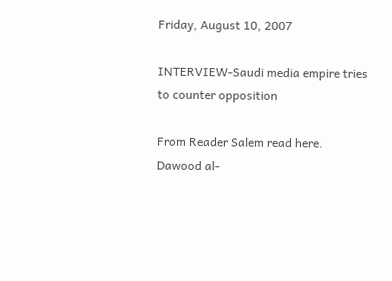Friday, August 10, 2007

INTERVIEW-Saudi media empire tries to counter opposition

From Reader Salem read here.
Dawood al-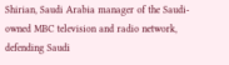Shirian, Saudi Arabia manager of the Saudi-owned MBC television and radio network, defending Saudi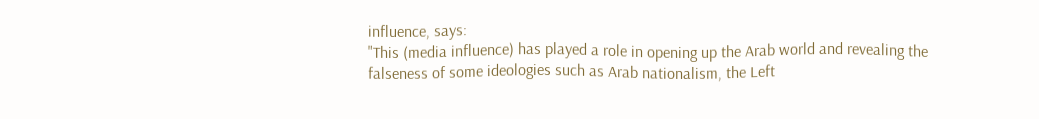influence, says:
"This (media influence) has played a role in opening up the Arab world and revealing the falseness of some ideologies such as Arab nationalism, the Left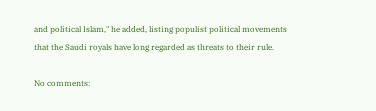and political Islam," he added, listing populist political movements that the Saudi royals have long regarded as threats to their rule.

No comments: